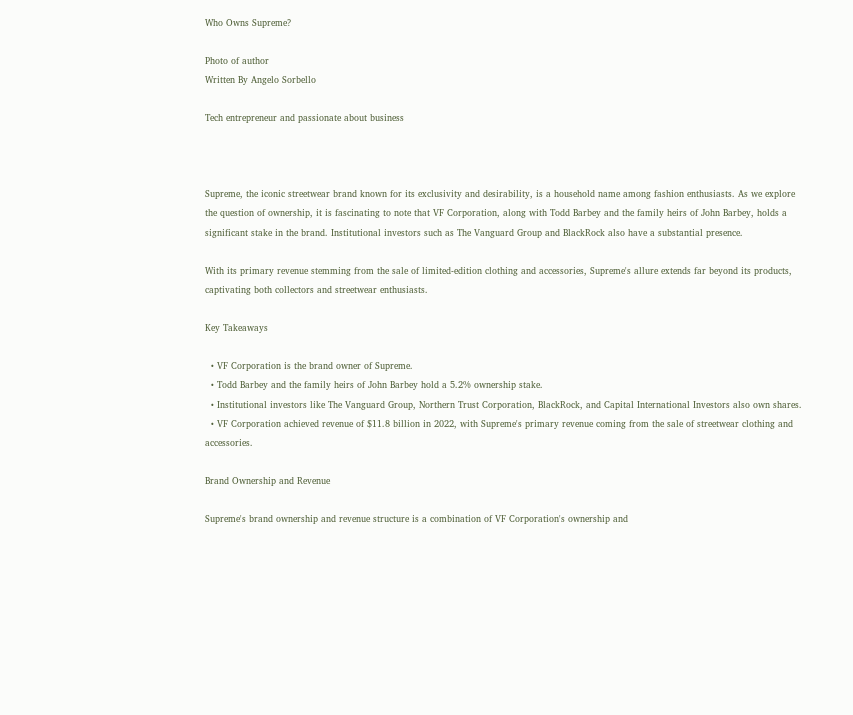Who Owns Supreme?

Photo of author
Written By Angelo Sorbello

Tech entrepreneur and passionate about business



Supreme, the iconic streetwear brand known for its exclusivity and desirability, is a household name among fashion enthusiasts. As we explore the question of ownership, it is fascinating to note that VF Corporation, along with Todd Barbey and the family heirs of John Barbey, holds a significant stake in the brand. Institutional investors such as The Vanguard Group and BlackRock also have a substantial presence.

With its primary revenue stemming from the sale of limited-edition clothing and accessories, Supreme's allure extends far beyond its products, captivating both collectors and streetwear enthusiasts.

Key Takeaways

  • VF Corporation is the brand owner of Supreme.
  • Todd Barbey and the family heirs of John Barbey hold a 5.2% ownership stake.
  • Institutional investors like The Vanguard Group, Northern Trust Corporation, BlackRock, and Capital International Investors also own shares.
  • VF Corporation achieved revenue of $11.8 billion in 2022, with Supreme's primary revenue coming from the sale of streetwear clothing and accessories.

Brand Ownership and Revenue

Supreme's brand ownership and revenue structure is a combination of VF Corporation's ownership and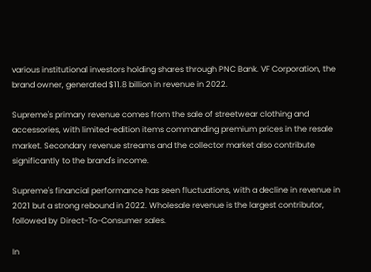various institutional investors holding shares through PNC Bank. VF Corporation, the brand owner, generated $11.8 billion in revenue in 2022.

Supreme's primary revenue comes from the sale of streetwear clothing and accessories, with limited-edition items commanding premium prices in the resale market. Secondary revenue streams and the collector market also contribute significantly to the brand's income.

Supreme's financial performance has seen fluctuations, with a decline in revenue in 2021 but a strong rebound in 2022. Wholesale revenue is the largest contributor, followed by Direct-To-Consumer sales.

In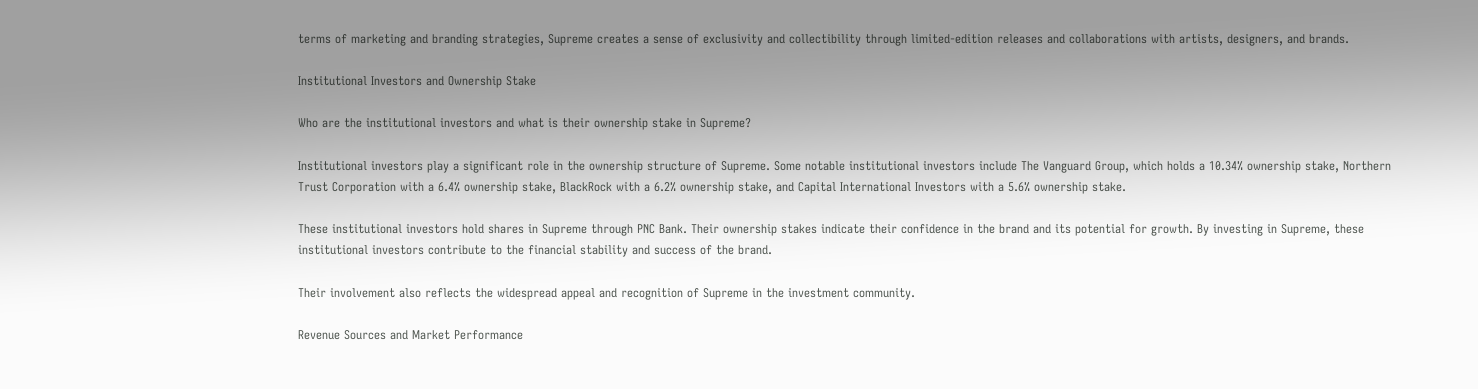terms of marketing and branding strategies, Supreme creates a sense of exclusivity and collectibility through limited-edition releases and collaborations with artists, designers, and brands.

Institutional Investors and Ownership Stake

Who are the institutional investors and what is their ownership stake in Supreme?

Institutional investors play a significant role in the ownership structure of Supreme. Some notable institutional investors include The Vanguard Group, which holds a 10.34% ownership stake, Northern Trust Corporation with a 6.4% ownership stake, BlackRock with a 6.2% ownership stake, and Capital International Investors with a 5.6% ownership stake.

These institutional investors hold shares in Supreme through PNC Bank. Their ownership stakes indicate their confidence in the brand and its potential for growth. By investing in Supreme, these institutional investors contribute to the financial stability and success of the brand.

Their involvement also reflects the widespread appeal and recognition of Supreme in the investment community.

Revenue Sources and Market Performance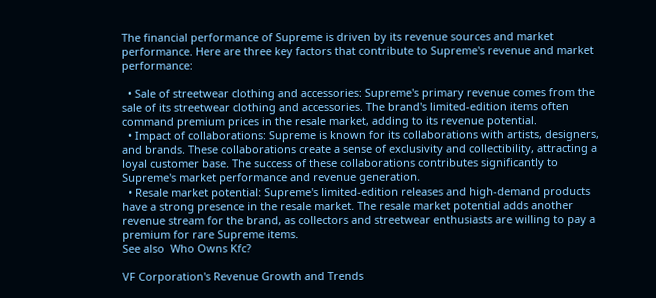The financial performance of Supreme is driven by its revenue sources and market performance. Here are three key factors that contribute to Supreme's revenue and market performance:

  • Sale of streetwear clothing and accessories: Supreme's primary revenue comes from the sale of its streetwear clothing and accessories. The brand's limited-edition items often command premium prices in the resale market, adding to its revenue potential.
  • Impact of collaborations: Supreme is known for its collaborations with artists, designers, and brands. These collaborations create a sense of exclusivity and collectibility, attracting a loyal customer base. The success of these collaborations contributes significantly to Supreme's market performance and revenue generation.
  • Resale market potential: Supreme's limited-edition releases and high-demand products have a strong presence in the resale market. The resale market potential adds another revenue stream for the brand, as collectors and streetwear enthusiasts are willing to pay a premium for rare Supreme items.
See also  Who Owns Kfc?

VF Corporation's Revenue Growth and Trends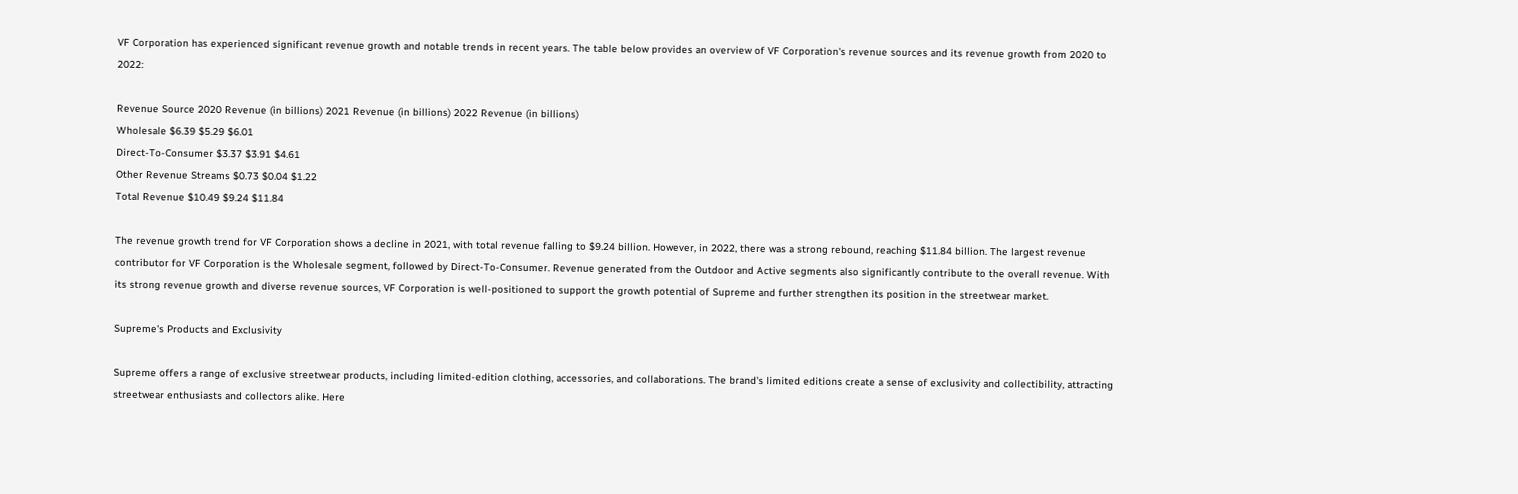VF Corporation has experienced significant revenue growth and notable trends in recent years. The table below provides an overview of VF Corporation's revenue sources and its revenue growth from 2020 to 2022:

Revenue Source 2020 Revenue (in billions) 2021 Revenue (in billions) 2022 Revenue (in billions)
Wholesale $6.39 $5.29 $6.01
Direct-To-Consumer $3.37 $3.91 $4.61
Other Revenue Streams $0.73 $0.04 $1.22
Total Revenue $10.49 $9.24 $11.84

The revenue growth trend for VF Corporation shows a decline in 2021, with total revenue falling to $9.24 billion. However, in 2022, there was a strong rebound, reaching $11.84 billion. The largest revenue contributor for VF Corporation is the Wholesale segment, followed by Direct-To-Consumer. Revenue generated from the Outdoor and Active segments also significantly contribute to the overall revenue. With its strong revenue growth and diverse revenue sources, VF Corporation is well-positioned to support the growth potential of Supreme and further strengthen its position in the streetwear market.

Supreme's Products and Exclusivity

Supreme offers a range of exclusive streetwear products, including limited-edition clothing, accessories, and collaborations. The brand's limited editions create a sense of exclusivity and collectibility, attracting streetwear enthusiasts and collectors alike. Here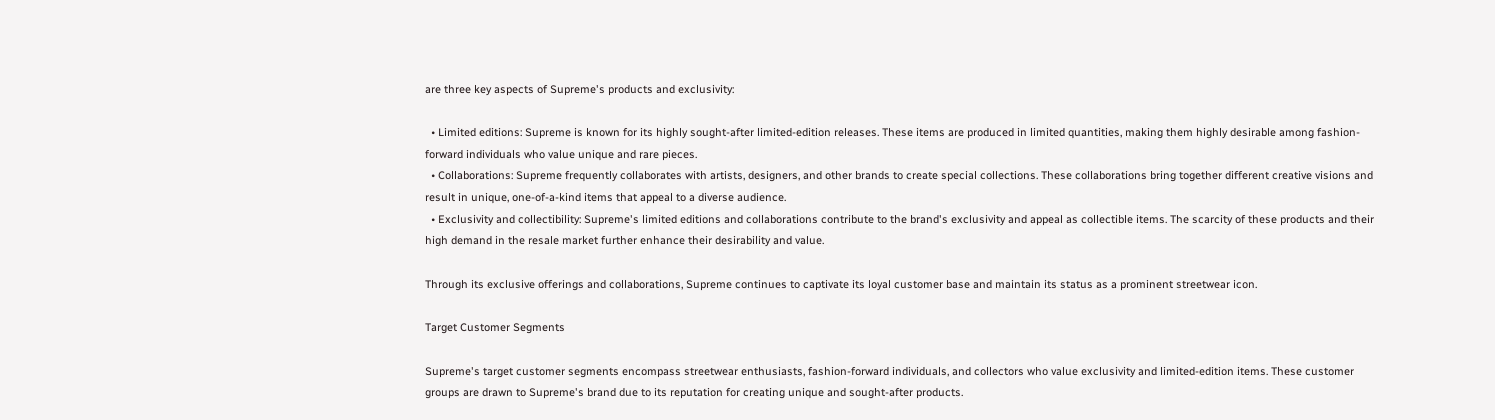are three key aspects of Supreme's products and exclusivity:

  • Limited editions: Supreme is known for its highly sought-after limited-edition releases. These items are produced in limited quantities, making them highly desirable among fashion-forward individuals who value unique and rare pieces.
  • Collaborations: Supreme frequently collaborates with artists, designers, and other brands to create special collections. These collaborations bring together different creative visions and result in unique, one-of-a-kind items that appeal to a diverse audience.
  • Exclusivity and collectibility: Supreme's limited editions and collaborations contribute to the brand's exclusivity and appeal as collectible items. The scarcity of these products and their high demand in the resale market further enhance their desirability and value.

Through its exclusive offerings and collaborations, Supreme continues to captivate its loyal customer base and maintain its status as a prominent streetwear icon.

Target Customer Segments

Supreme's target customer segments encompass streetwear enthusiasts, fashion-forward individuals, and collectors who value exclusivity and limited-edition items. These customer groups are drawn to Supreme's brand due to its reputation for creating unique and sought-after products.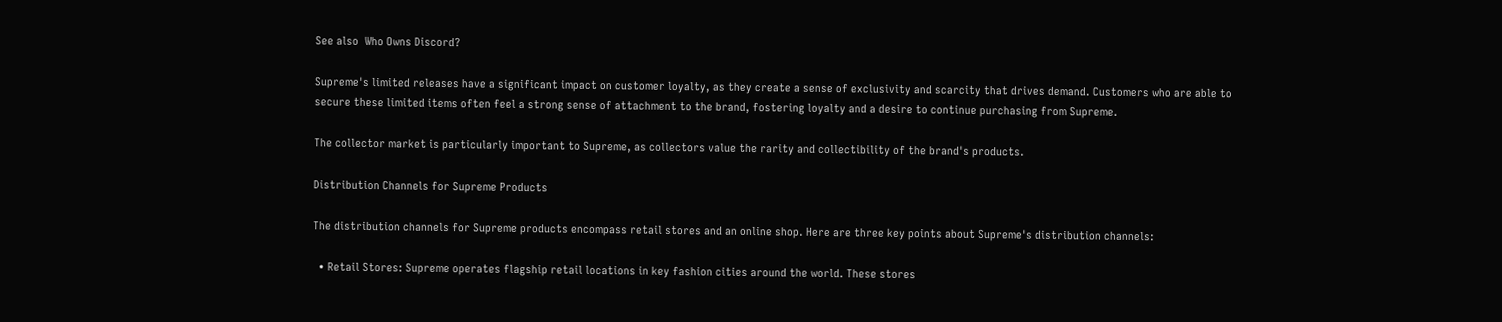See also  Who Owns Discord?

Supreme's limited releases have a significant impact on customer loyalty, as they create a sense of exclusivity and scarcity that drives demand. Customers who are able to secure these limited items often feel a strong sense of attachment to the brand, fostering loyalty and a desire to continue purchasing from Supreme.

The collector market is particularly important to Supreme, as collectors value the rarity and collectibility of the brand's products.

Distribution Channels for Supreme Products

The distribution channels for Supreme products encompass retail stores and an online shop. Here are three key points about Supreme's distribution channels:

  • Retail Stores: Supreme operates flagship retail locations in key fashion cities around the world. These stores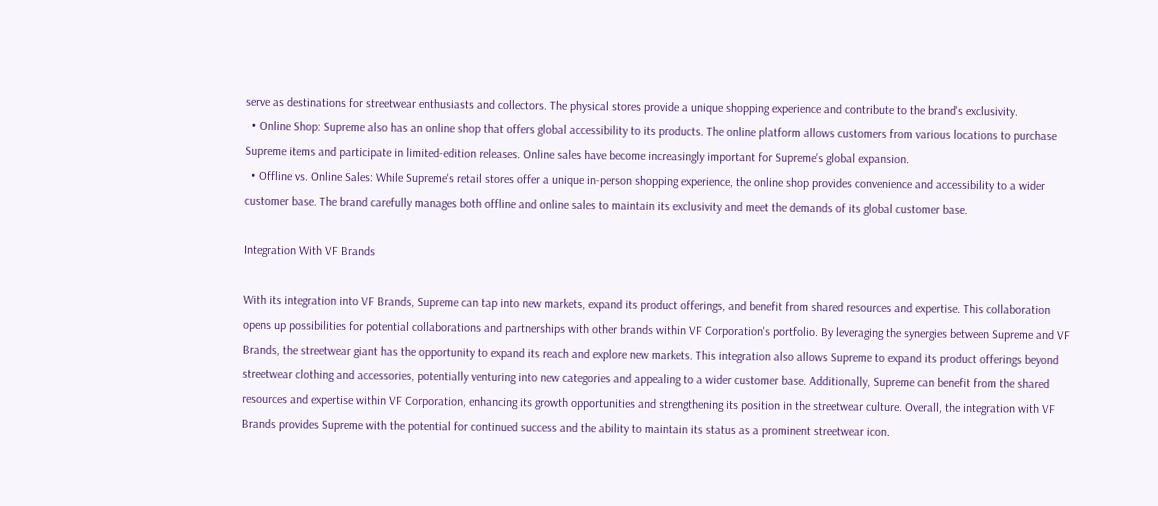serve as destinations for streetwear enthusiasts and collectors. The physical stores provide a unique shopping experience and contribute to the brand's exclusivity.
  • Online Shop: Supreme also has an online shop that offers global accessibility to its products. The online platform allows customers from various locations to purchase Supreme items and participate in limited-edition releases. Online sales have become increasingly important for Supreme's global expansion.
  • Offline vs. Online Sales: While Supreme's retail stores offer a unique in-person shopping experience, the online shop provides convenience and accessibility to a wider customer base. The brand carefully manages both offline and online sales to maintain its exclusivity and meet the demands of its global customer base.

Integration With VF Brands

With its integration into VF Brands, Supreme can tap into new markets, expand its product offerings, and benefit from shared resources and expertise. This collaboration opens up possibilities for potential collaborations and partnerships with other brands within VF Corporation's portfolio. By leveraging the synergies between Supreme and VF Brands, the streetwear giant has the opportunity to expand its reach and explore new markets. This integration also allows Supreme to expand its product offerings beyond streetwear clothing and accessories, potentially venturing into new categories and appealing to a wider customer base. Additionally, Supreme can benefit from the shared resources and expertise within VF Corporation, enhancing its growth opportunities and strengthening its position in the streetwear culture. Overall, the integration with VF Brands provides Supreme with the potential for continued success and the ability to maintain its status as a prominent streetwear icon.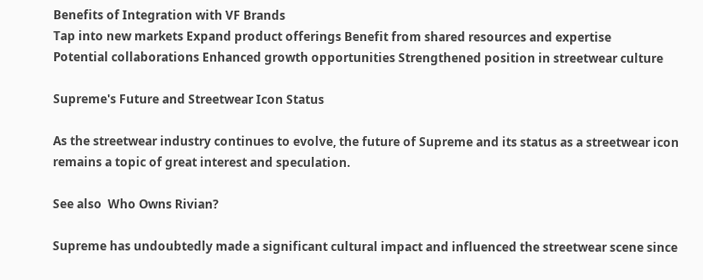Benefits of Integration with VF Brands
Tap into new markets Expand product offerings Benefit from shared resources and expertise
Potential collaborations Enhanced growth opportunities Strengthened position in streetwear culture

Supreme's Future and Streetwear Icon Status

As the streetwear industry continues to evolve, the future of Supreme and its status as a streetwear icon remains a topic of great interest and speculation.

See also  Who Owns Rivian?

Supreme has undoubtedly made a significant cultural impact and influenced the streetwear scene since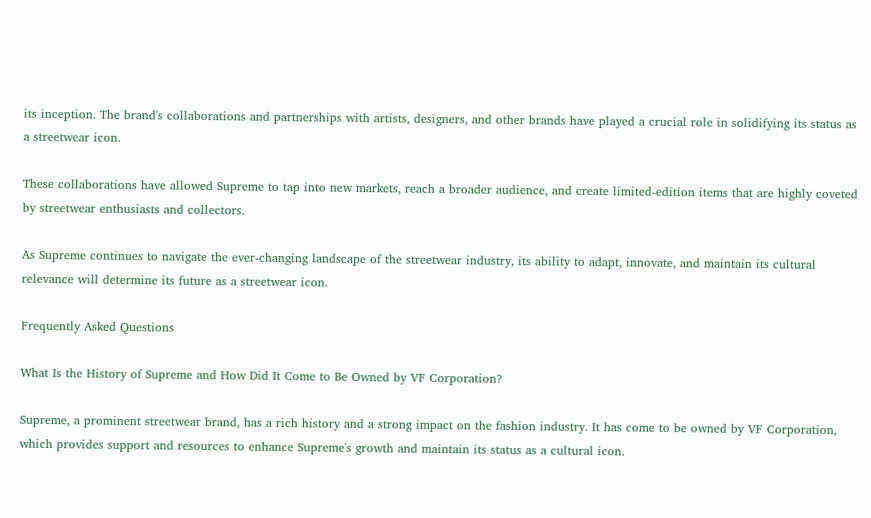its inception. The brand's collaborations and partnerships with artists, designers, and other brands have played a crucial role in solidifying its status as a streetwear icon.

These collaborations have allowed Supreme to tap into new markets, reach a broader audience, and create limited-edition items that are highly coveted by streetwear enthusiasts and collectors.

As Supreme continues to navigate the ever-changing landscape of the streetwear industry, its ability to adapt, innovate, and maintain its cultural relevance will determine its future as a streetwear icon.

Frequently Asked Questions

What Is the History of Supreme and How Did It Come to Be Owned by VF Corporation?

Supreme, a prominent streetwear brand, has a rich history and a strong impact on the fashion industry. It has come to be owned by VF Corporation, which provides support and resources to enhance Supreme's growth and maintain its status as a cultural icon.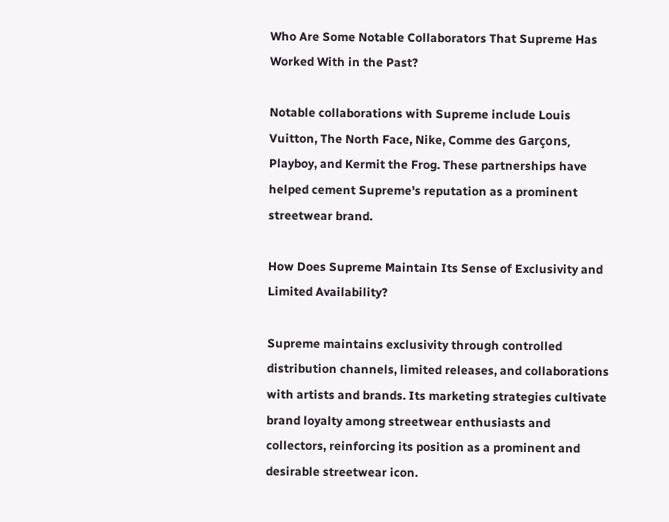Who Are Some Notable Collaborators That Supreme Has Worked With in the Past?

Notable collaborations with Supreme include Louis Vuitton, The North Face, Nike, Comme des Garçons, Playboy, and Kermit the Frog. These partnerships have helped cement Supreme's reputation as a prominent streetwear brand.

How Does Supreme Maintain Its Sense of Exclusivity and Limited Availability?

Supreme maintains exclusivity through controlled distribution channels, limited releases, and collaborations with artists and brands. Its marketing strategies cultivate brand loyalty among streetwear enthusiasts and collectors, reinforcing its position as a prominent and desirable streetwear icon.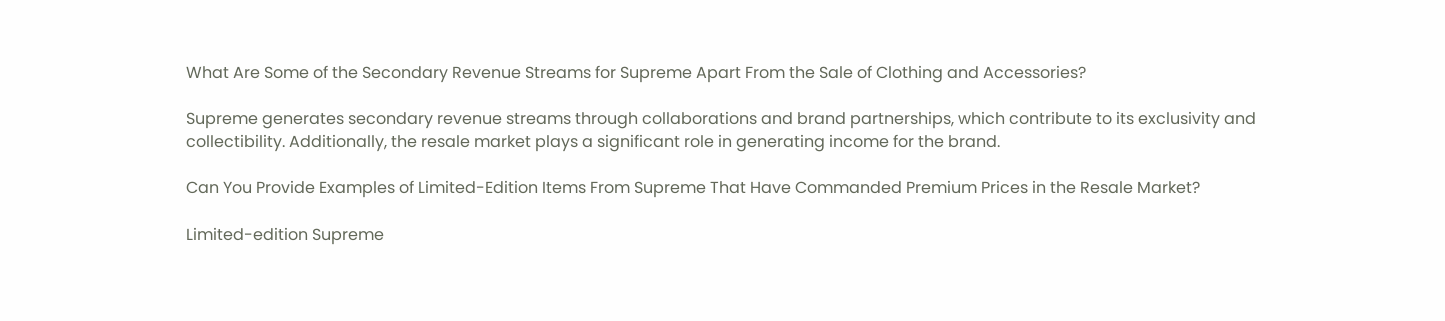What Are Some of the Secondary Revenue Streams for Supreme Apart From the Sale of Clothing and Accessories?

Supreme generates secondary revenue streams through collaborations and brand partnerships, which contribute to its exclusivity and collectibility. Additionally, the resale market plays a significant role in generating income for the brand.

Can You Provide Examples of Limited-Edition Items From Supreme That Have Commanded Premium Prices in the Resale Market?

Limited-edition Supreme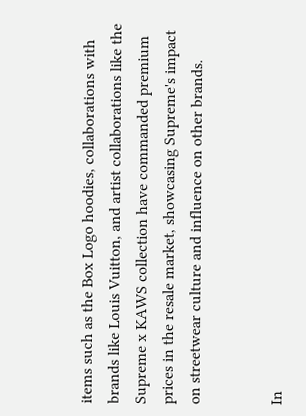items such as the Box Logo hoodies, collaborations with brands like Louis Vuitton, and artist collaborations like the Supreme x KAWS collection have commanded premium prices in the resale market, showcasing Supreme's impact on streetwear culture and influence on other brands.


In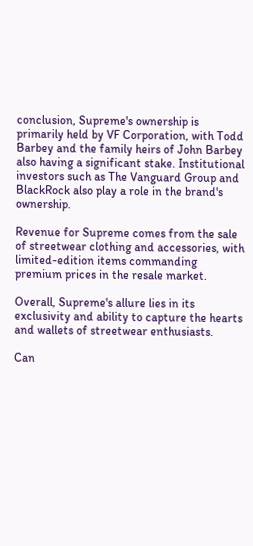conclusion, Supreme's ownership is primarily held by VF Corporation, with Todd Barbey and the family heirs of John Barbey also having a significant stake. Institutional investors such as The Vanguard Group and BlackRock also play a role in the brand's ownership.

Revenue for Supreme comes from the sale of streetwear clothing and accessories, with limited-edition items commanding premium prices in the resale market.

Overall, Supreme's allure lies in its exclusivity and ability to capture the hearts and wallets of streetwear enthusiasts.

Can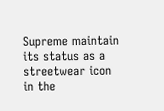Supreme maintain its status as a streetwear icon in the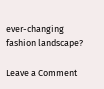ever-changing fashion landscape?

Leave a Comment